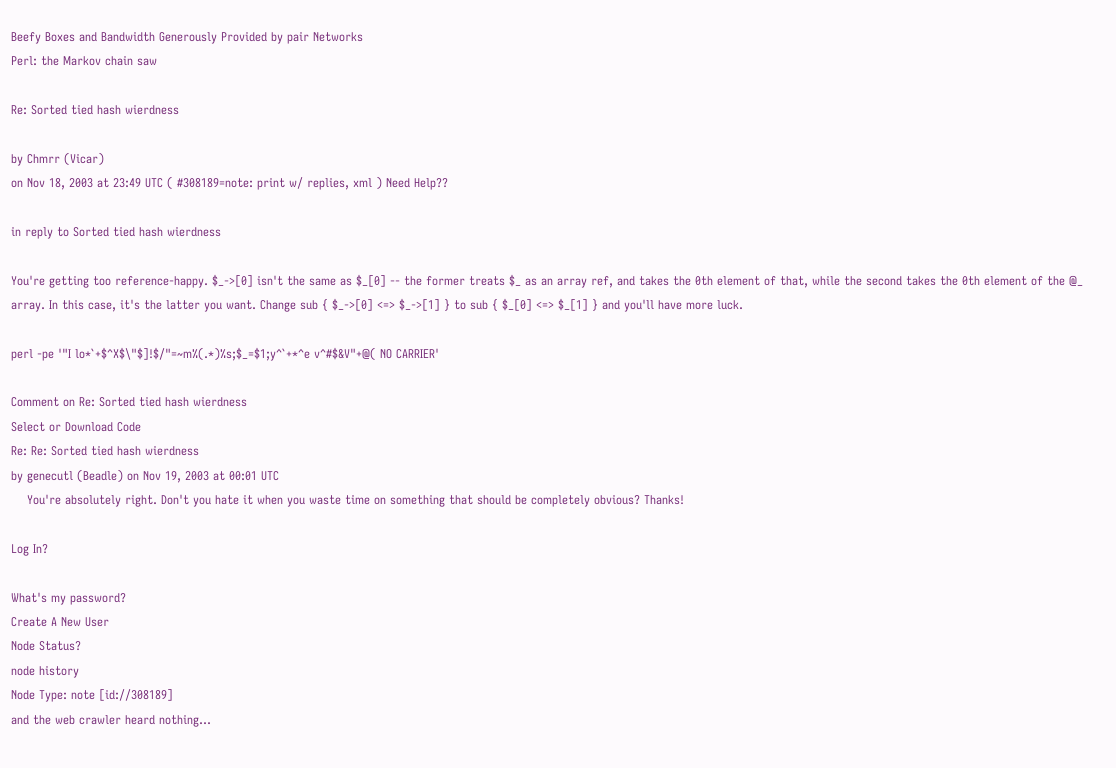Beefy Boxes and Bandwidth Generously Provided by pair Networks
Perl: the Markov chain saw

Re: Sorted tied hash wierdness

by Chmrr (Vicar)
on Nov 18, 2003 at 23:49 UTC ( #308189=note: print w/ replies, xml ) Need Help??

in reply to Sorted tied hash wierdness

You're getting too reference-happy. $_->[0] isn't the same as $_[0] -- the former treats $_ as an array ref, and takes the 0th element of that, while the second takes the 0th element of the @_ array. In this case, it's the latter you want. Change sub { $_->[0] <=> $_->[1] } to sub { $_[0] <=> $_[1] } and you'll have more luck.

perl -pe '"I lo*`+$^X$\"$]!$/"=~m%(.*)%s;$_=$1;y^`+*^e v^#$&V"+@( NO CARRIER'

Comment on Re: Sorted tied hash wierdness
Select or Download Code
Re: Re: Sorted tied hash wierdness
by genecutl (Beadle) on Nov 19, 2003 at 00:01 UTC
    You're absolutely right. Don't you hate it when you waste time on something that should be completely obvious? Thanks!

Log In?

What's my password?
Create A New User
Node Status?
node history
Node Type: note [id://308189]
and the web crawler heard nothing...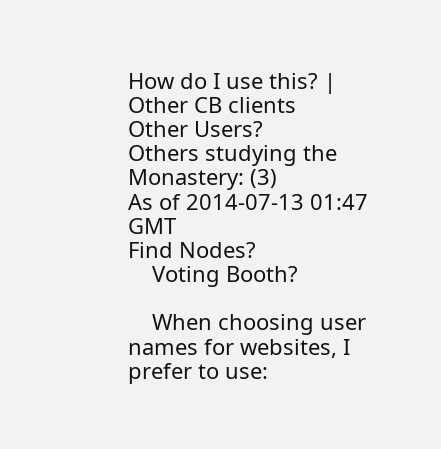How do I use this? | Other CB clients
Other Users?
Others studying the Monastery: (3)
As of 2014-07-13 01:47 GMT
Find Nodes?
    Voting Booth?

    When choosing user names for websites, I prefer to use: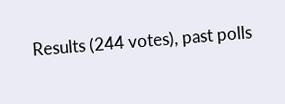Results (244 votes), past polls